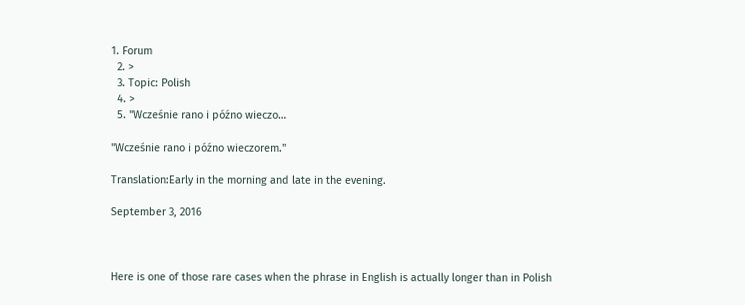1. Forum
  2. >
  3. Topic: Polish
  4. >
  5. "Wcześnie rano i późno wieczo…

"Wcześnie rano i późno wieczorem."

Translation:Early in the morning and late in the evening.

September 3, 2016



Here is one of those rare cases when the phrase in English is actually longer than in Polish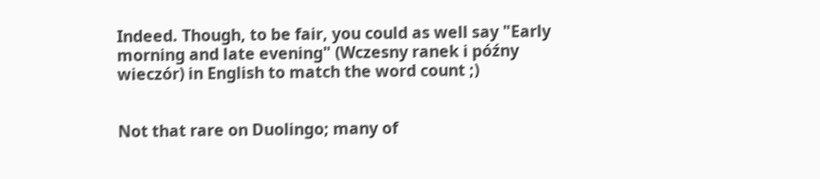Indeed. Though, to be fair, you could as well say "Early morning and late evening" (Wczesny ranek i późny wieczór) in English to match the word count ;)


Not that rare on Duolingo; many of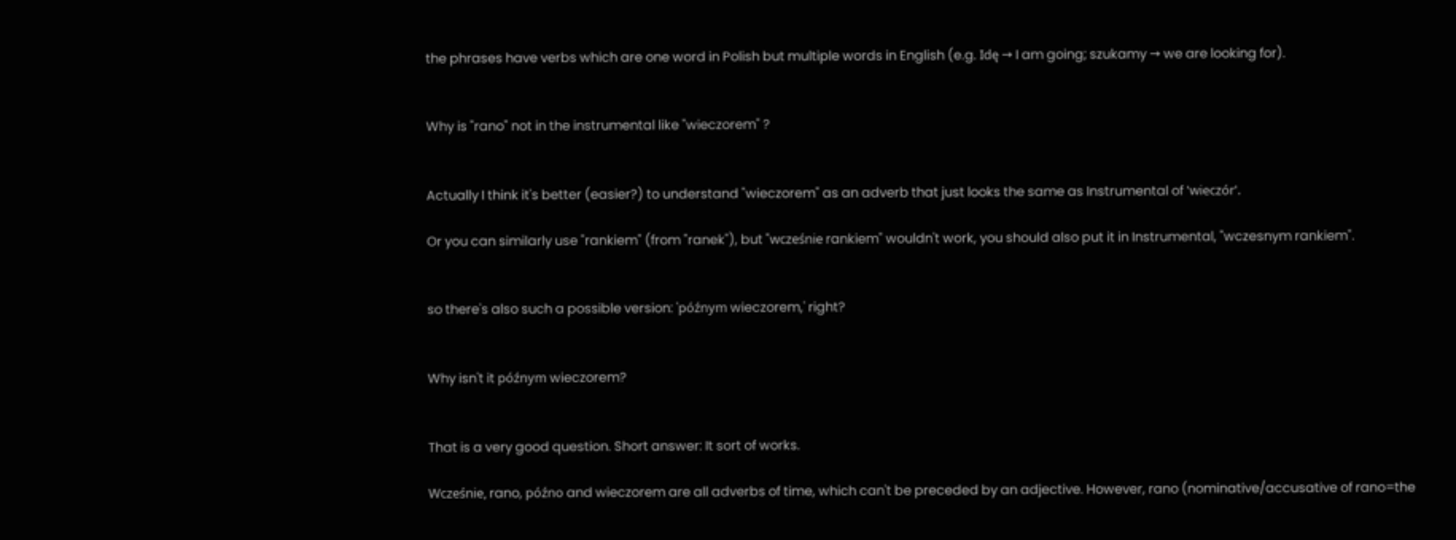the phrases have verbs which are one word in Polish but multiple words in English (e.g. Idę → I am going; szukamy → we are looking for).


Why is "rano" not in the instrumental like "wieczorem" ?


Actually I think it's better (easier?) to understand "wieczorem" as an adverb that just looks the same as Instrumental of 'wieczór'.

Or you can similarly use "rankiem" (from "ranek"), but "wcześnie rankiem" wouldn't work, you should also put it in Instrumental, "wczesnym rankiem".


so there's also such a possible version: 'późnym wieczorem,' right?


Why isn't it późnym wieczorem?


That is a very good question. Short answer: It sort of works.

Wcześnie, rano, późno and wieczorem are all adverbs of time, which can't be preceded by an adjective. However, rano (nominative/accusative of rano=the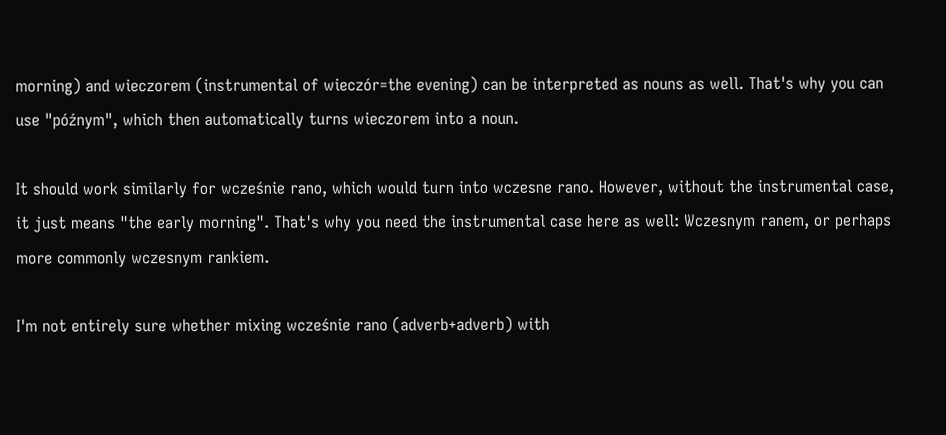morning) and wieczorem (instrumental of wieczór=the evening) can be interpreted as nouns as well. That's why you can use "późnym", which then automatically turns wieczorem into a noun.

It should work similarly for wcześnie rano, which would turn into wczesne rano. However, without the instrumental case, it just means "the early morning". That's why you need the instrumental case here as well: Wczesnym ranem, or perhaps more commonly wczesnym rankiem.

I'm not entirely sure whether mixing wcześnie rano (adverb+adverb) with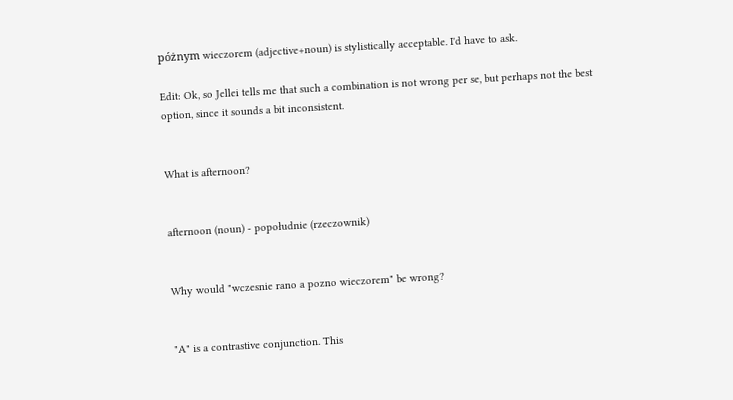póżnym wieczorem (adjective+noun) is stylistically acceptable. I'd have to ask.

Edit: Ok, so Jellei tells me that such a combination is not wrong per se, but perhaps not the best option, since it sounds a bit inconsistent.


What is afternoon?


afternoon (noun) - popołudnie (rzeczownik)


Why would "wczesnie rano a pozno wieczorem" be wrong?


"A" is a contrastive conjunction. This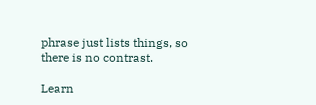phrase just lists things, so there is no contrast.

Learn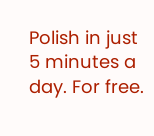Polish in just 5 minutes a day. For free.